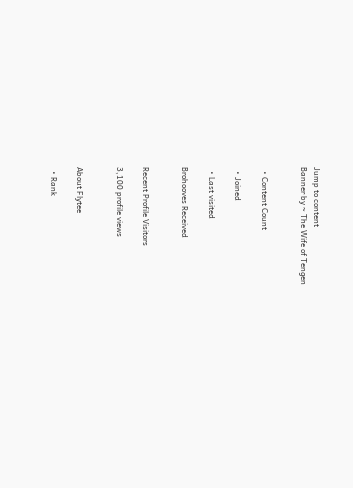Jump to content
Banner by ~ The Wife of Tengen


  • Content Count

  • Joined

  • Last visited

Brohooves Received


Recent Profile Visitors

3,100 profile views


About Flytee

  • Rank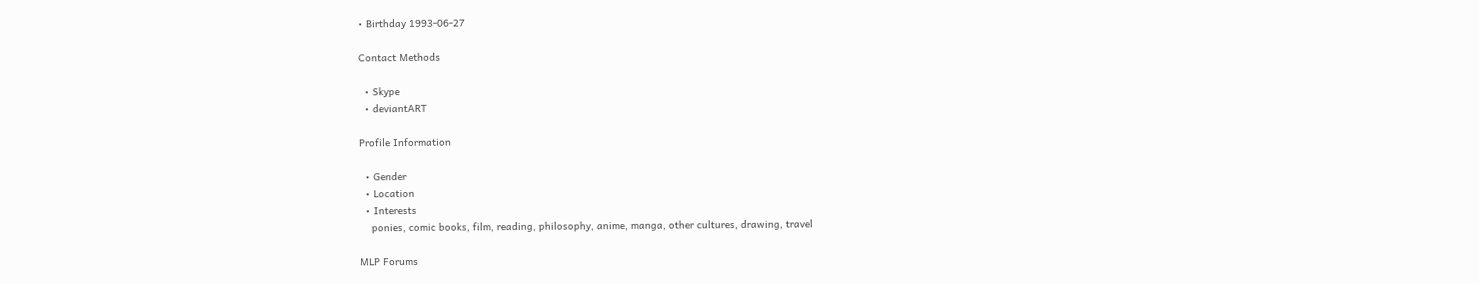• Birthday 1993-06-27

Contact Methods

  • Skype
  • deviantART

Profile Information

  • Gender
  • Location
  • Interests
    ponies, comic books, film, reading, philosophy, anime, manga, other cultures, drawing, travel

MLP Forums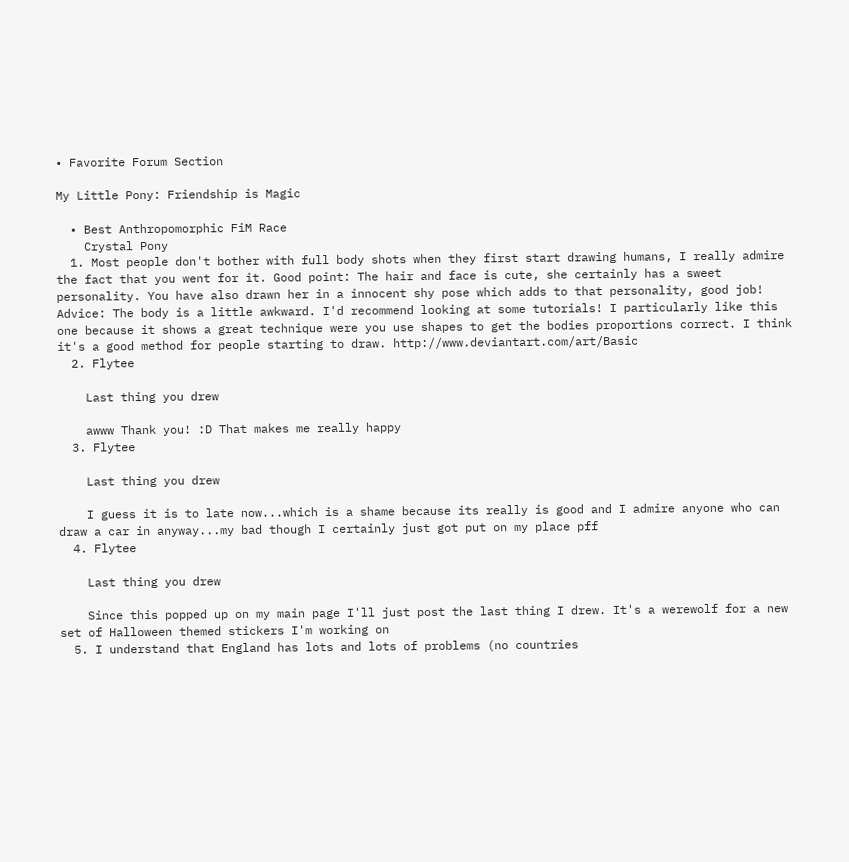• Favorite Forum Section

My Little Pony: Friendship is Magic

  • Best Anthropomorphic FiM Race
    Crystal Pony
  1. Most people don't bother with full body shots when they first start drawing humans, I really admire the fact that you went for it. Good point: The hair and face is cute, she certainly has a sweet personality. You have also drawn her in a innocent shy pose which adds to that personality, good job! Advice: The body is a little awkward. I'd recommend looking at some tutorials! I particularly like this one because it shows a great technique were you use shapes to get the bodies proportions correct. I think it's a good method for people starting to draw. http://www.deviantart.com/art/Basic
  2. Flytee

    Last thing you drew

    awww Thank you! :D That makes me really happy
  3. Flytee

    Last thing you drew

    I guess it is to late now...which is a shame because its really is good and I admire anyone who can draw a car in anyway...my bad though I certainly just got put on my place pff
  4. Flytee

    Last thing you drew

    Since this popped up on my main page I'll just post the last thing I drew. It's a werewolf for a new set of Halloween themed stickers I'm working on
  5. I understand that England has lots and lots of problems (no countries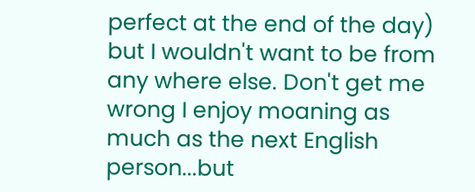perfect at the end of the day) but I wouldn't want to be from any where else. Don't get me wrong I enjoy moaning as much as the next English person...but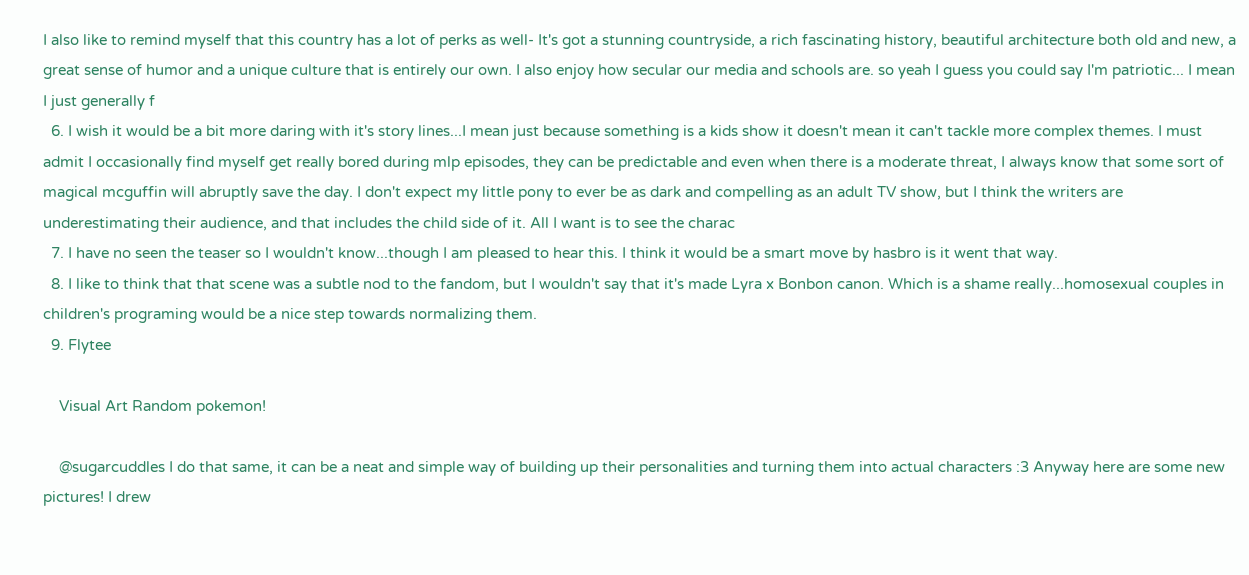I also like to remind myself that this country has a lot of perks as well- It's got a stunning countryside, a rich fascinating history, beautiful architecture both old and new, a great sense of humor and a unique culture that is entirely our own. I also enjoy how secular our media and schools are. so yeah I guess you could say I'm patriotic... I mean I just generally f
  6. I wish it would be a bit more daring with it's story lines...I mean just because something is a kids show it doesn't mean it can't tackle more complex themes. I must admit I occasionally find myself get really bored during mlp episodes, they can be predictable and even when there is a moderate threat, I always know that some sort of magical mcguffin will abruptly save the day. I don't expect my little pony to ever be as dark and compelling as an adult TV show, but I think the writers are underestimating their audience, and that includes the child side of it. All I want is to see the charac
  7. I have no seen the teaser so I wouldn't know...though I am pleased to hear this. I think it would be a smart move by hasbro is it went that way.
  8. I like to think that that scene was a subtle nod to the fandom, but I wouldn't say that it's made Lyra x Bonbon canon. Which is a shame really...homosexual couples in children's programing would be a nice step towards normalizing them.
  9. Flytee

    Visual Art Random pokemon!

    @sugarcuddles I do that same, it can be a neat and simple way of building up their personalities and turning them into actual characters :3 Anyway here are some new pictures! I drew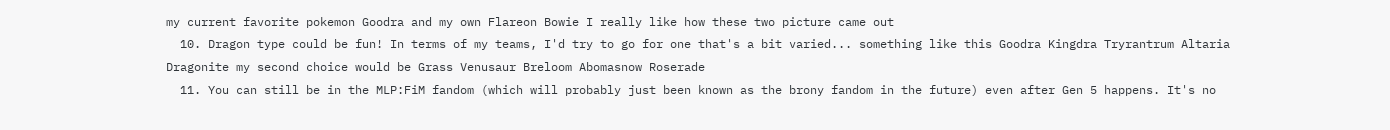my current favorite pokemon Goodra and my own Flareon Bowie I really like how these two picture came out
  10. Dragon type could be fun! In terms of my teams, I'd try to go for one that's a bit varied... something like this Goodra Kingdra Tryrantrum Altaria Dragonite my second choice would be Grass Venusaur Breloom Abomasnow Roserade
  11. You can still be in the MLP:FiM fandom (which will probably just been known as the brony fandom in the future) even after Gen 5 happens. It's no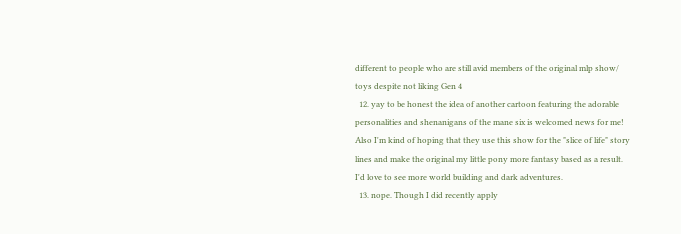different to people who are still avid members of the original mlp show/ toys despite not liking Gen 4
  12. yay to be honest the idea of another cartoon featuring the adorable personalities and shenanigans of the mane six is welcomed news for me! Also I'm kind of hoping that they use this show for the "slice of life" story lines and make the original my little pony more fantasy based as a result. I'd love to see more world building and dark adventures.
  13. nope. Though I did recently apply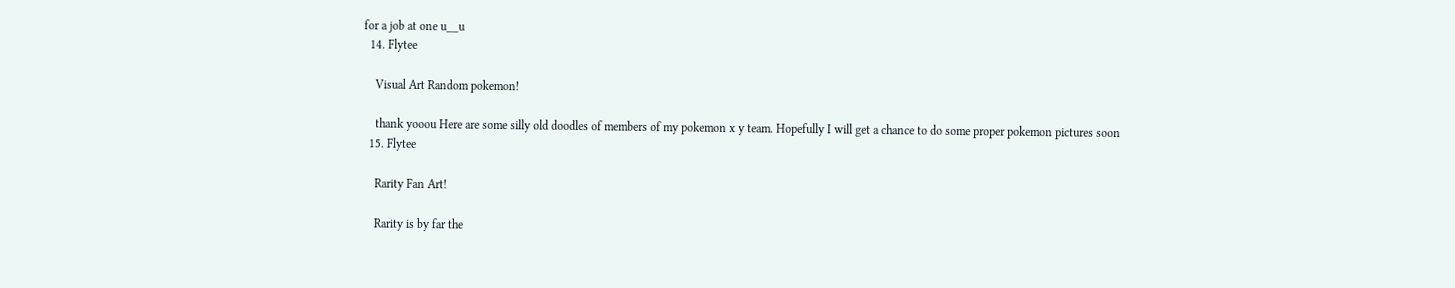for a job at one u__u
  14. Flytee

    Visual Art Random pokemon!

    thank yooou Here are some silly old doodles of members of my pokemon x y team. Hopefully I will get a chance to do some proper pokemon pictures soon
  15. Flytee

    Rarity Fan Art!

    Rarity is by far the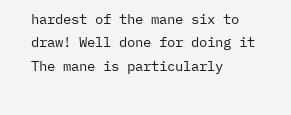hardest of the mane six to draw! Well done for doing it The mane is particularly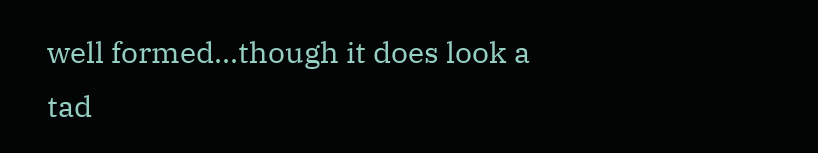well formed...though it does look a tad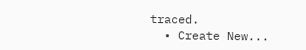traced.
  • Create New...